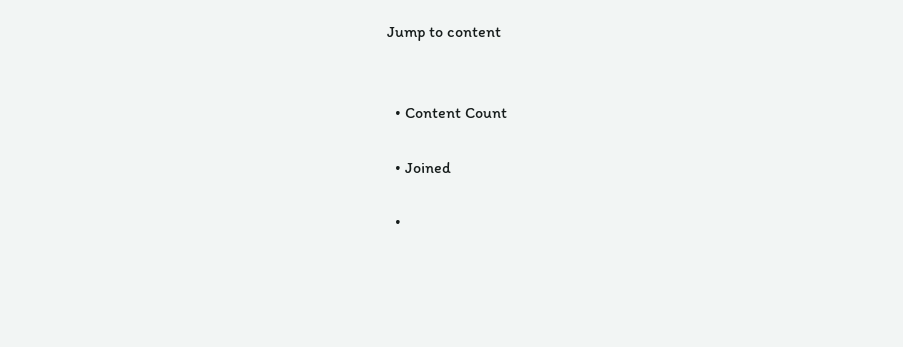Jump to content


  • Content Count

  • Joined

  •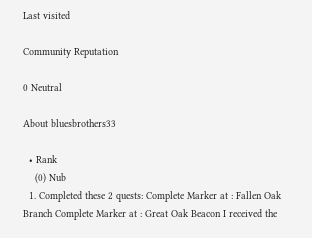Last visited

Community Reputation

0 Neutral

About bluesbrothers33

  • Rank
    (0) Nub
  1. Completed these 2 quests: Complete Marker at : Fallen Oak Branch Complete Marker at : Great Oak Beacon I received the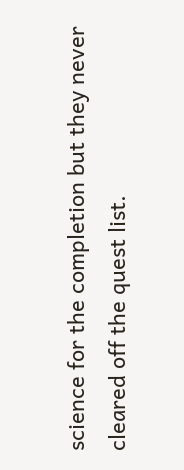science for the completion but they never cleared off the quest list.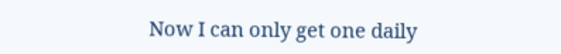Now I can only get one daily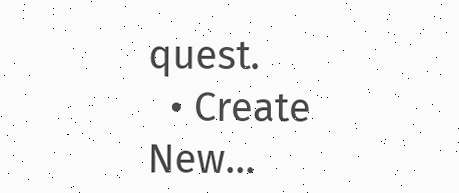quest.
  • Create New...